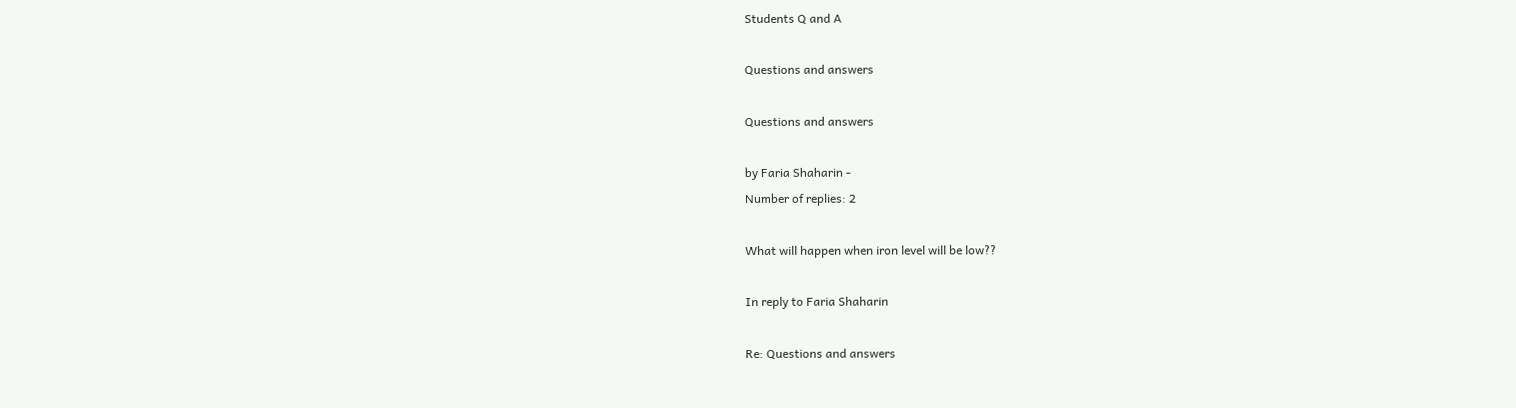Students Q and A

Questions and answers

Questions and answers

by Faria Shaharin -
Number of replies: 2

What will happen when iron level will be low??

In reply to Faria Shaharin

Re: Questions and answers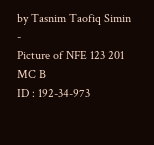by Tasnim Taofiq Simin -
Picture of NFE 123 201 MC B
ID : 192-34-973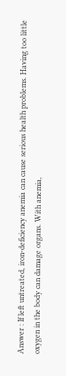Answer : If left untreated, iron-deficiency anemia can cause serious health problems. Having too little oxygen in the body can damage organs. With anemia,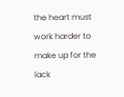the heart must work harder to make up for the lack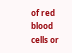of red blood cells or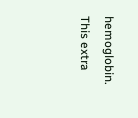hemoglobin. This extra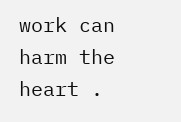work can harm the heart .